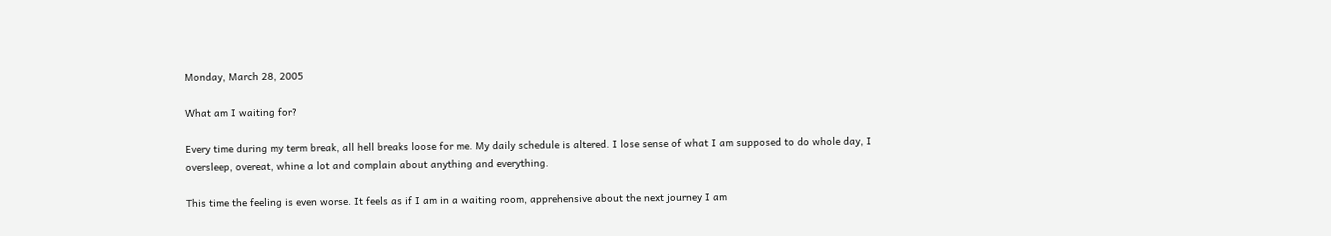Monday, March 28, 2005

What am I waiting for?

Every time during my term break, all hell breaks loose for me. My daily schedule is altered. I lose sense of what I am supposed to do whole day, I oversleep, overeat, whine a lot and complain about anything and everything.

This time the feeling is even worse. It feels as if I am in a waiting room, apprehensive about the next journey I am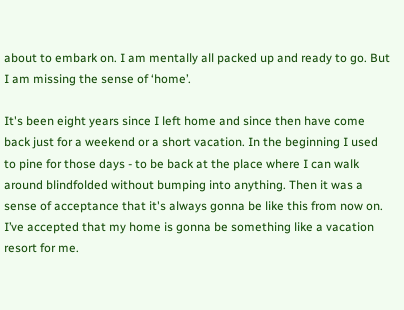about to embark on. I am mentally all packed up and ready to go. But I am missing the sense of ‘home’.

It's been eight years since I left home and since then have come back just for a weekend or a short vacation. In the beginning I used to pine for those days - to be back at the place where I can walk around blindfolded without bumping into anything. Then it was a sense of acceptance that it's always gonna be like this from now on. I’ve accepted that my home is gonna be something like a vacation resort for me.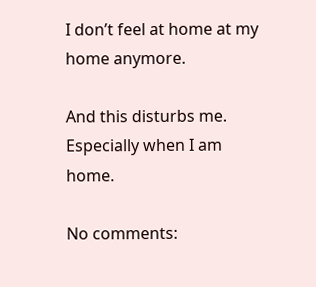I don’t feel at home at my home anymore.

And this disturbs me. Especially when I am home.

No comments: